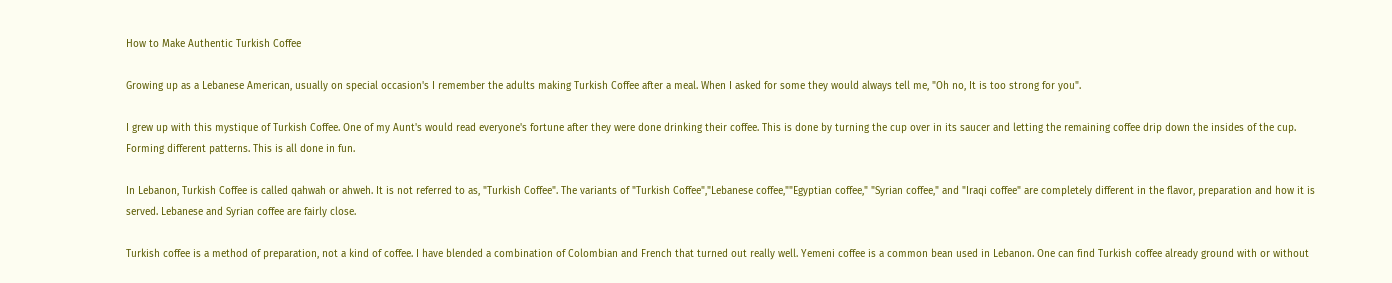How to Make Authentic Turkish Coffee

Growing up as a Lebanese American, usually on special occasion's I remember the adults making Turkish Coffee after a meal. When I asked for some they would always tell me, "Oh no, It is too strong for you".

I grew up with this mystique of Turkish Coffee. One of my Aunt's would read everyone's fortune after they were done drinking their coffee. This is done by turning the cup over in its saucer and letting the remaining coffee drip down the insides of the cup. Forming different patterns. This is all done in fun.

In Lebanon, Turkish Coffee is called qahwah or ahweh. It is not referred to as, "Turkish Coffee". The variants of "Turkish Coffee","Lebanese coffee,""Egyptian coffee," "Syrian coffee," and "Iraqi coffee" are completely different in the flavor, preparation and how it is served. Lebanese and Syrian coffee are fairly close.

Turkish coffee is a method of preparation, not a kind of coffee. I have blended a combination of Colombian and French that turned out really well. Yemeni coffee is a common bean used in Lebanon. One can find Turkish coffee already ground with or without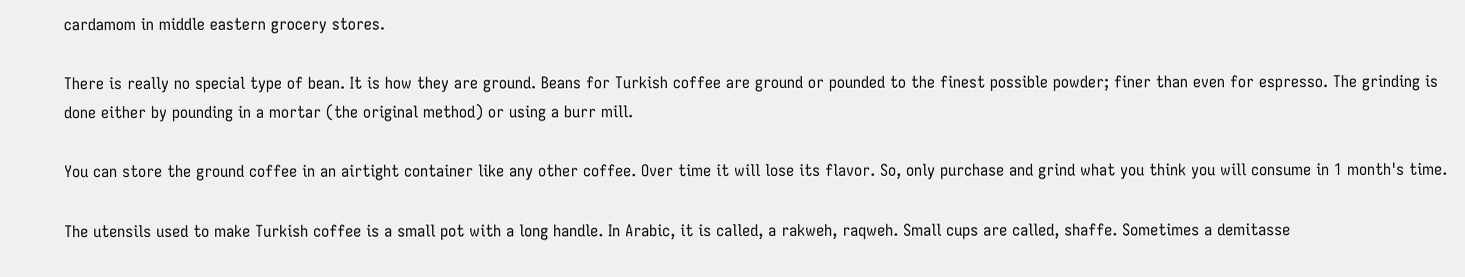cardamom in middle eastern grocery stores.

There is really no special type of bean. It is how they are ground. Beans for Turkish coffee are ground or pounded to the finest possible powder; finer than even for espresso. The grinding is done either by pounding in a mortar (the original method) or using a burr mill.

You can store the ground coffee in an airtight container like any other coffee. Over time it will lose its flavor. So, only purchase and grind what you think you will consume in 1 month's time.

The utensils used to make Turkish coffee is a small pot with a long handle. In Arabic, it is called, a rakweh, raqweh. Small cups are called, shaffe. Sometimes a demitasse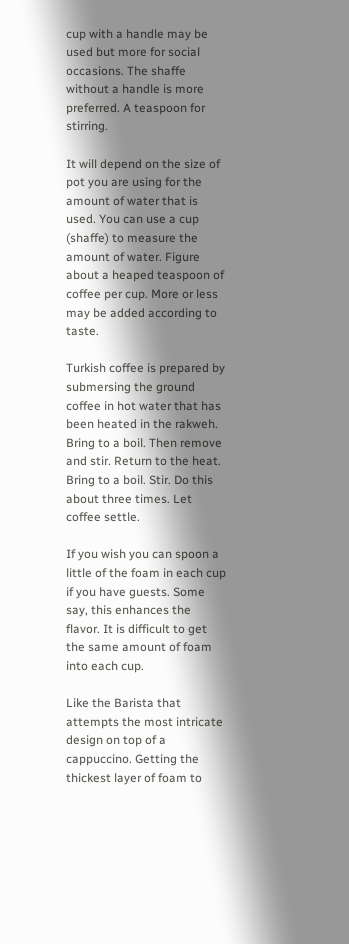cup with a handle may be used but more for social occasions. The shaffe without a handle is more preferred. A teaspoon for stirring.

It will depend on the size of pot you are using for the amount of water that is used. You can use a cup (shaffe) to measure the amount of water. Figure about a heaped teaspoon of coffee per cup. More or less may be added according to taste.

Turkish coffee is prepared by submersing the ground coffee in hot water that has been heated in the rakweh. Bring to a boil. Then remove and stir. Return to the heat. Bring to a boil. Stir. Do this about three times. Let coffee settle.

If you wish you can spoon a little of the foam in each cup if you have guests. Some say, this enhances the flavor. It is difficult to get the same amount of foam into each cup.

Like the Barista that attempts the most intricate design on top of a cappuccino. Getting the thickest layer of foam to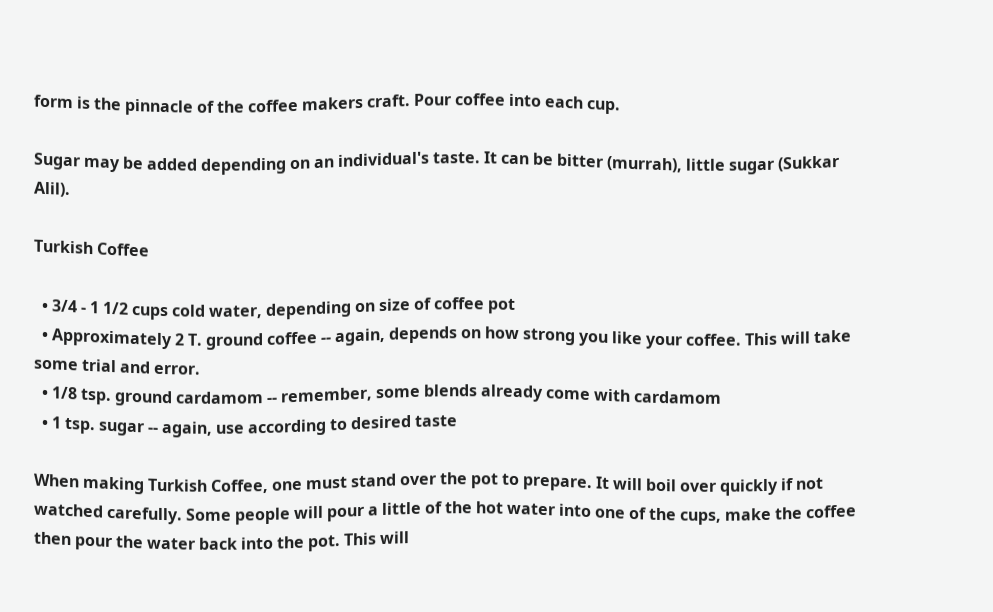form is the pinnacle of the coffee makers craft. Pour coffee into each cup.

Sugar may be added depending on an individual's taste. It can be bitter (murrah), little sugar (Sukkar Alil).

Turkish Coffee

  • 3/4 - 1 1/2 cups cold water, depending on size of coffee pot
  • Approximately 2 T. ground coffee -- again, depends on how strong you like your coffee. This will take some trial and error.
  • 1/8 tsp. ground cardamom -- remember, some blends already come with cardamom
  • 1 tsp. sugar -- again, use according to desired taste

When making Turkish Coffee, one must stand over the pot to prepare. It will boil over quickly if not watched carefully. Some people will pour a little of the hot water into one of the cups, make the coffee then pour the water back into the pot. This will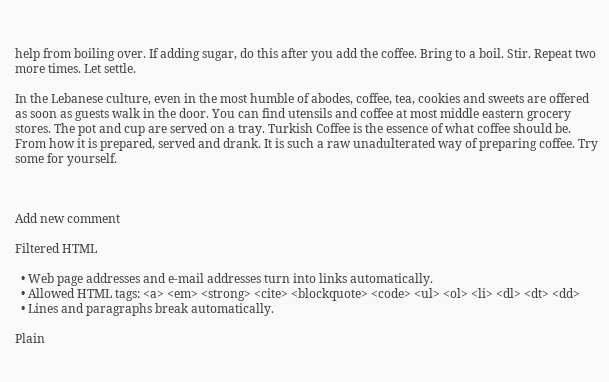help from boiling over. If adding sugar, do this after you add the coffee. Bring to a boil. Stir. Repeat two more times. Let settle.

In the Lebanese culture, even in the most humble of abodes, coffee, tea, cookies and sweets are offered as soon as guests walk in the door. You can find utensils and coffee at most middle eastern grocery stores. The pot and cup are served on a tray. Turkish Coffee is the essence of what coffee should be. From how it is prepared, served and drank. It is such a raw unadulterated way of preparing coffee. Try some for yourself.



Add new comment

Filtered HTML

  • Web page addresses and e-mail addresses turn into links automatically.
  • Allowed HTML tags: <a> <em> <strong> <cite> <blockquote> <code> <ul> <ol> <li> <dl> <dt> <dd>
  • Lines and paragraphs break automatically.

Plain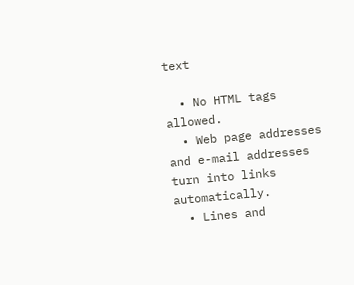text

  • No HTML tags allowed.
  • Web page addresses and e-mail addresses turn into links automatically.
  • Lines and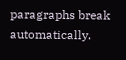paragraphs break automatically.